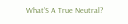What’S A True Neutral?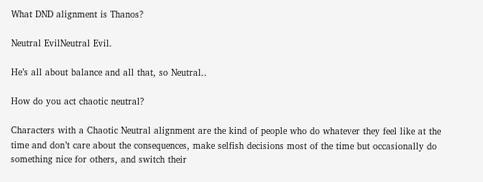What DND alignment is Thanos?

Neutral EvilNeutral Evil.

He’s all about balance and all that, so Neutral..

How do you act chaotic neutral?

Characters with a Chaotic Neutral alignment are the kind of people who do whatever they feel like at the time and don’t care about the consequences, make selfish decisions most of the time but occasionally do something nice for others, and switch their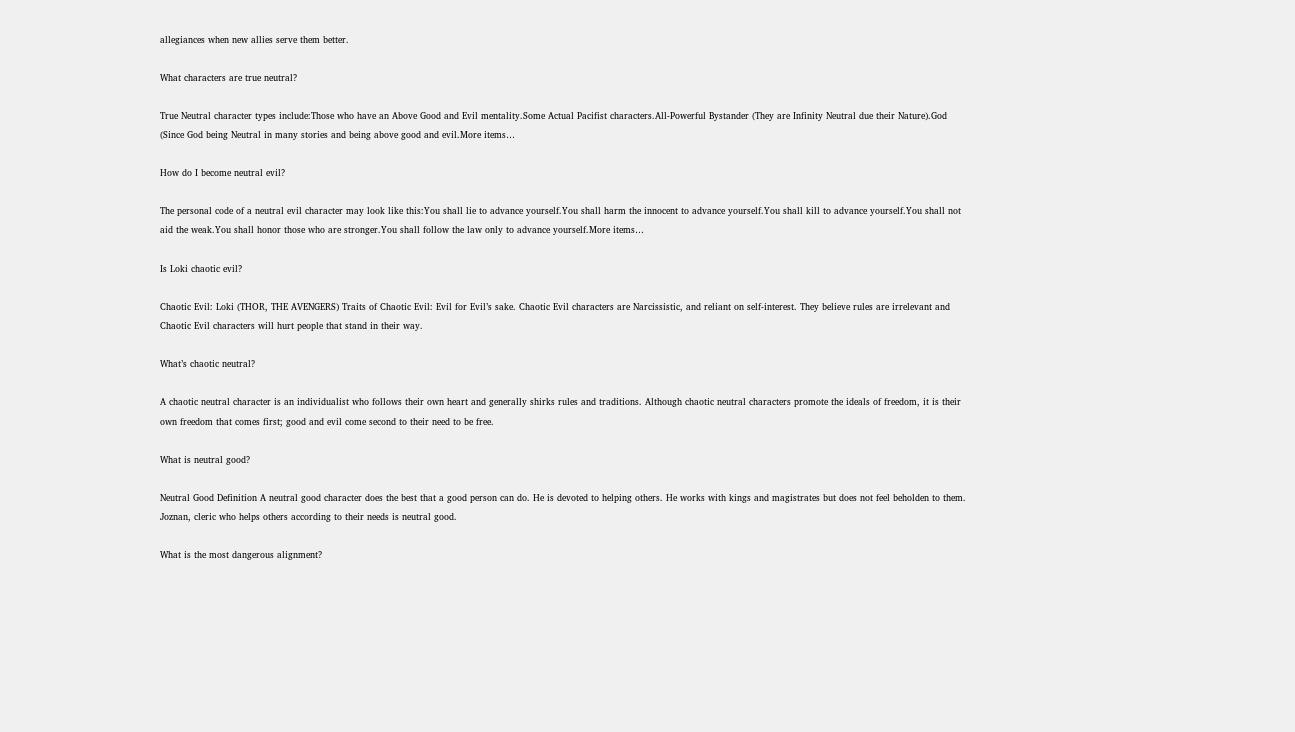allegiances when new allies serve them better.

What characters are true neutral?

True Neutral character types include:Those who have an Above Good and Evil mentality.Some Actual Pacifist characters.All-Powerful Bystander (They are Infinity Neutral due their Nature).God (Since God being Neutral in many stories and being above good and evil.More items…

How do I become neutral evil?

The personal code of a neutral evil character may look like this:You shall lie to advance yourself.You shall harm the innocent to advance yourself.You shall kill to advance yourself.You shall not aid the weak.You shall honor those who are stronger.You shall follow the law only to advance yourself.More items…

Is Loki chaotic evil?

Chaotic Evil: Loki (THOR, THE AVENGERS) Traits of Chaotic Evil: Evil for Evil’s sake. Chaotic Evil characters are Narcissistic, and reliant on self-interest. They believe rules are irrelevant and Chaotic Evil characters will hurt people that stand in their way.

What’s chaotic neutral?

A chaotic neutral character is an individualist who follows their own heart and generally shirks rules and traditions. Although chaotic neutral characters promote the ideals of freedom, it is their own freedom that comes first; good and evil come second to their need to be free.

What is neutral good?

Neutral Good Definition A neutral good character does the best that a good person can do. He is devoted to helping others. He works with kings and magistrates but does not feel beholden to them. Joznan, cleric who helps others according to their needs is neutral good.

What is the most dangerous alignment?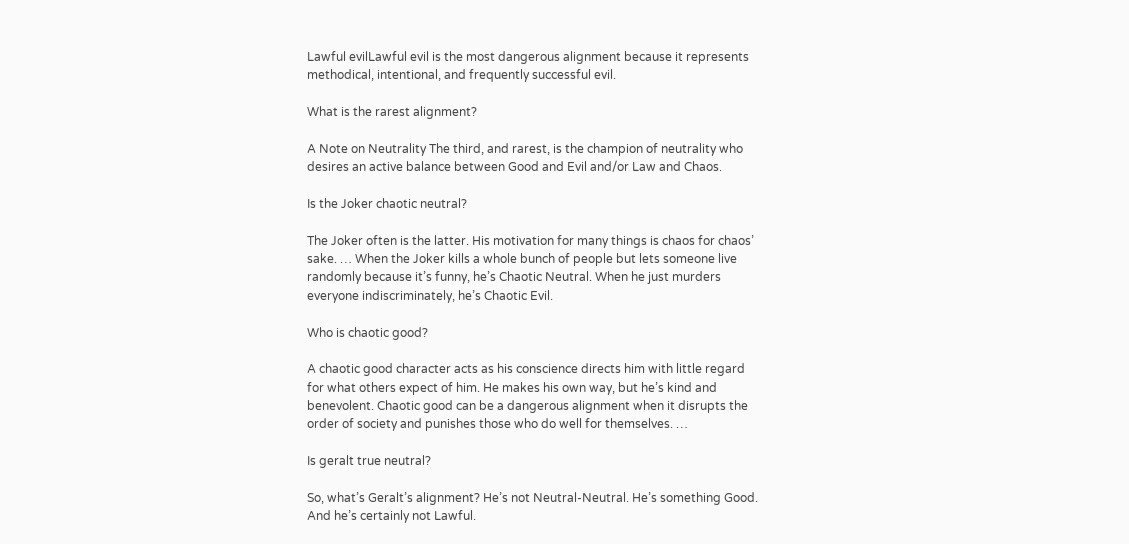Lawful evilLawful evil is the most dangerous alignment because it represents methodical, intentional, and frequently successful evil.

What is the rarest alignment?

A Note on Neutrality The third, and rarest, is the champion of neutrality who desires an active balance between Good and Evil and/or Law and Chaos.

Is the Joker chaotic neutral?

The Joker often is the latter. His motivation for many things is chaos for chaos’ sake. … When the Joker kills a whole bunch of people but lets someone live randomly because it’s funny, he’s Chaotic Neutral. When he just murders everyone indiscriminately, he’s Chaotic Evil.

Who is chaotic good?

A chaotic good character acts as his conscience directs him with little regard for what others expect of him. He makes his own way, but he’s kind and benevolent. Chaotic good can be a dangerous alignment when it disrupts the order of society and punishes those who do well for themselves. …

Is geralt true neutral?

So, what’s Geralt’s alignment? He’s not Neutral-Neutral. He’s something Good. And he’s certainly not Lawful.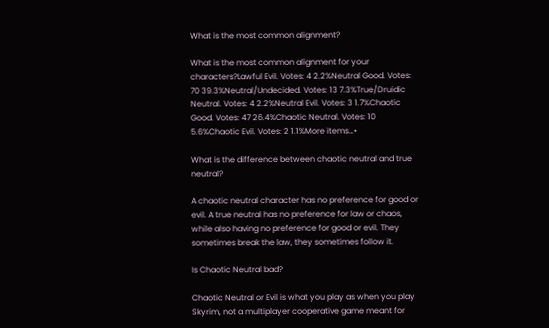What is the most common alignment?

What is the most common alignment for your characters?Lawful Evil. Votes: 4 2.2%Neutral Good. Votes: 70 39.3%Neutral/Undecided. Votes: 13 7.3%True/Druidic Neutral. Votes: 4 2.2%Neutral Evil. Votes: 3 1.7%Chaotic Good. Votes: 47 26.4%Chaotic Neutral. Votes: 10 5.6%Chaotic Evil. Votes: 2 1.1%More items…•

What is the difference between chaotic neutral and true neutral?

A chaotic neutral character has no preference for good or evil. A true neutral has no preference for law or chaos, while also having no preference for good or evil. They sometimes break the law, they sometimes follow it.

Is Chaotic Neutral bad?

Chaotic Neutral or Evil is what you play as when you play Skyrim, not a multiplayer cooperative game meant for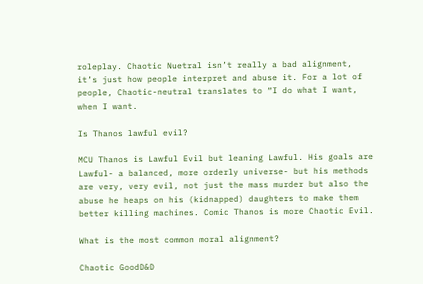roleplay. Chaotic Nuetral isn’t really a bad alignment, it’s just how people interpret and abuse it. For a lot of people, Chaotic-neutral translates to “I do what I want, when I want.

Is Thanos lawful evil?

MCU Thanos is Lawful Evil but leaning Lawful. His goals are Lawful- a balanced, more orderly universe- but his methods are very, very evil, not just the mass murder but also the abuse he heaps on his (kidnapped) daughters to make them better killing machines. Comic Thanos is more Chaotic Evil.

What is the most common moral alignment?

Chaotic GoodD&D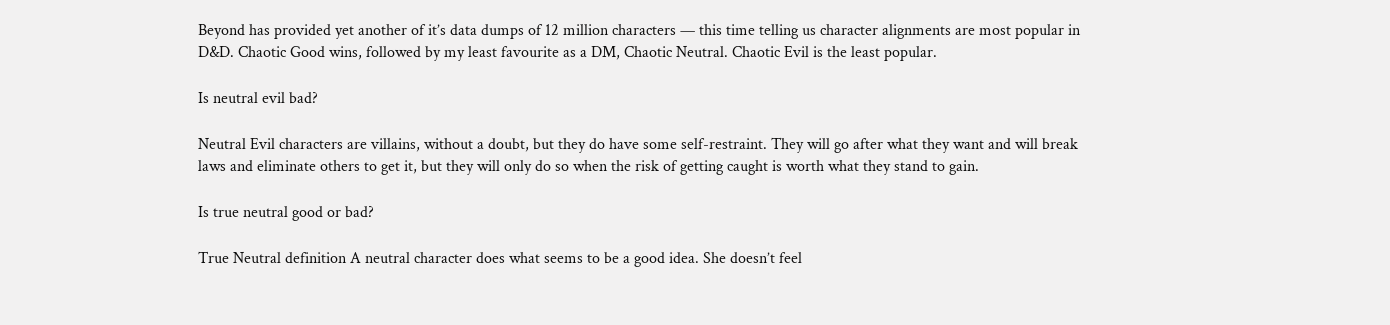Beyond has provided yet another of it’s data dumps of 12 million characters — this time telling us character alignments are most popular in D&D. Chaotic Good wins, followed by my least favourite as a DM, Chaotic Neutral. Chaotic Evil is the least popular.

Is neutral evil bad?

Neutral Evil characters are villains, without a doubt, but they do have some self-restraint. They will go after what they want and will break laws and eliminate others to get it, but they will only do so when the risk of getting caught is worth what they stand to gain.

Is true neutral good or bad?

True Neutral definition A neutral character does what seems to be a good idea. She doesn’t feel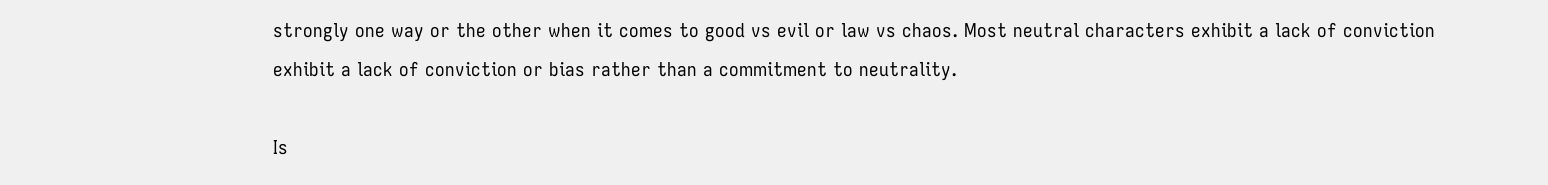strongly one way or the other when it comes to good vs evil or law vs chaos. Most neutral characters exhibit a lack of conviction exhibit a lack of conviction or bias rather than a commitment to neutrality.

Is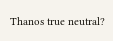Thanos true neutral?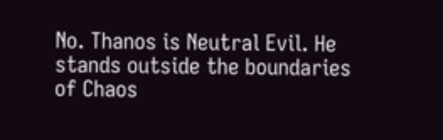No. Thanos is Neutral Evil. He stands outside the boundaries of Chaos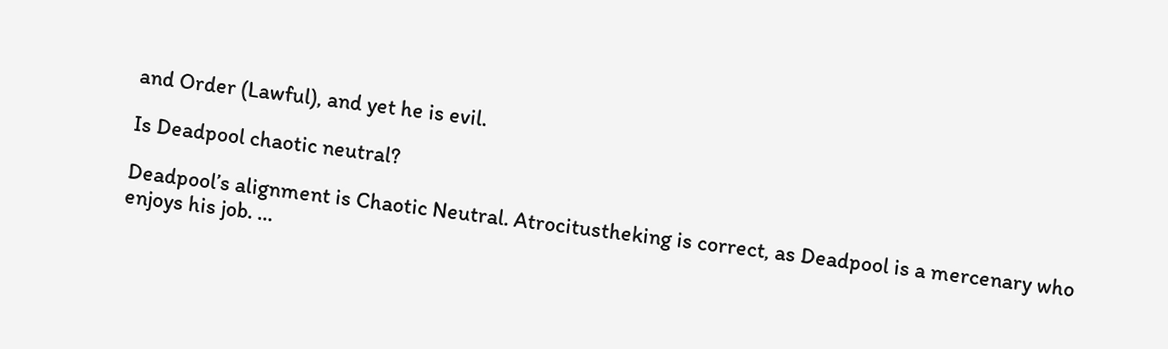and Order (Lawful), and yet he is evil.

Is Deadpool chaotic neutral?

Deadpool’s alignment is Chaotic Neutral. Atrocitustheking is correct, as Deadpool is a mercenary who enjoys his job. …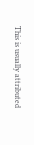This is usually attributed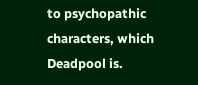to psychopathic characters, which Deadpool is.